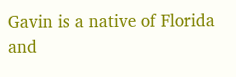Gavin is a native of Florida and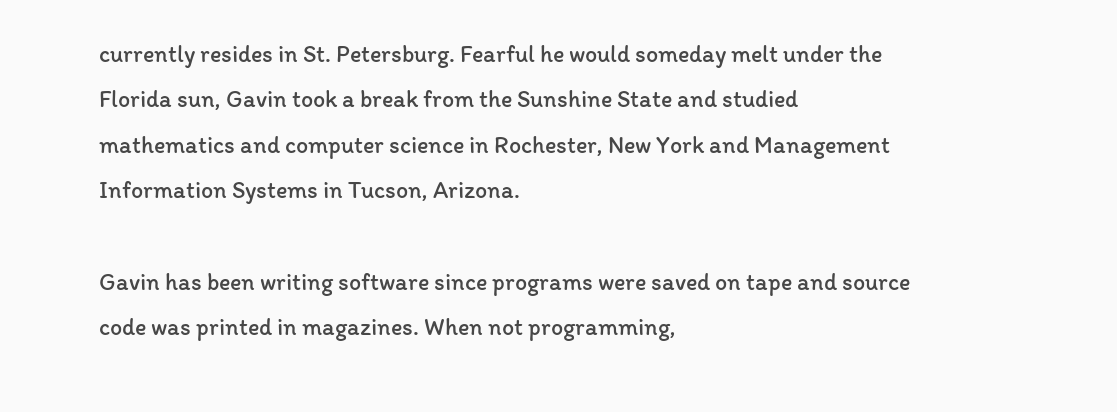currently resides in St. Petersburg. Fearful he would someday melt under the Florida sun, Gavin took a break from the Sunshine State and studied mathematics and computer science in Rochester, New York and Management Information Systems in Tucson, Arizona.

Gavin has been writing software since programs were saved on tape and source code was printed in magazines. When not programming,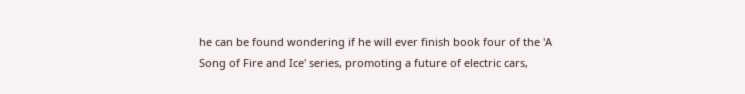he can be found wondering if he will ever finish book four of the 'A Song of Fire and Ice' series, promoting a future of electric cars,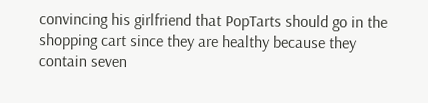convincing his girlfriend that PopTarts should go in the shopping cart since they are healthy because they contain seven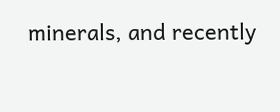minerals, and recently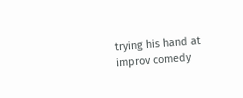trying his hand at improv comedy